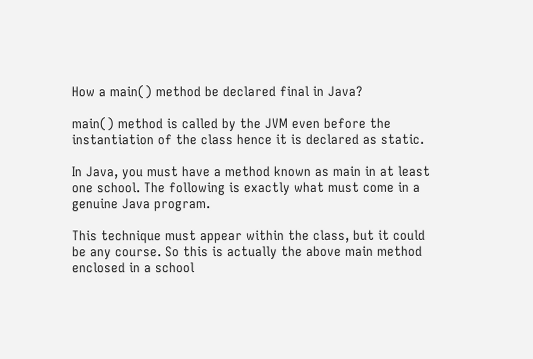How a main() method be declared final in Java?

main() method is called by the JVM even before the instantiation of the class hence it is declared as static.

In Java, you must have a method known as main in at least one school. The following is exactly what must come in a genuine Java program.

This technique must appear within the class, but it could be any course. So this is actually the above main method enclosed in a school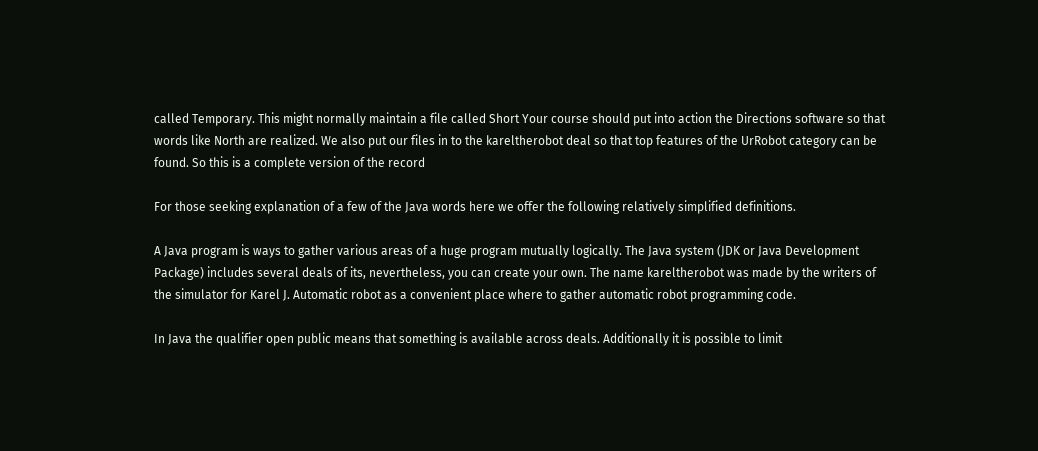called Temporary. This might normally maintain a file called Short Your course should put into action the Directions software so that words like North are realized. We also put our files in to the kareltherobot deal so that top features of the UrRobot category can be found. So this is a complete version of the record

For those seeking explanation of a few of the Java words here we offer the following relatively simplified definitions.

A Java program is ways to gather various areas of a huge program mutually logically. The Java system (JDK or Java Development Package) includes several deals of its, nevertheless, you can create your own. The name kareltherobot was made by the writers of the simulator for Karel J. Automatic robot as a convenient place where to gather automatic robot programming code.

In Java the qualifier open public means that something is available across deals. Additionally it is possible to limit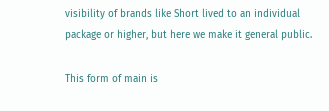visibility of brands like Short lived to an individual package or higher, but here we make it general public.

This form of main is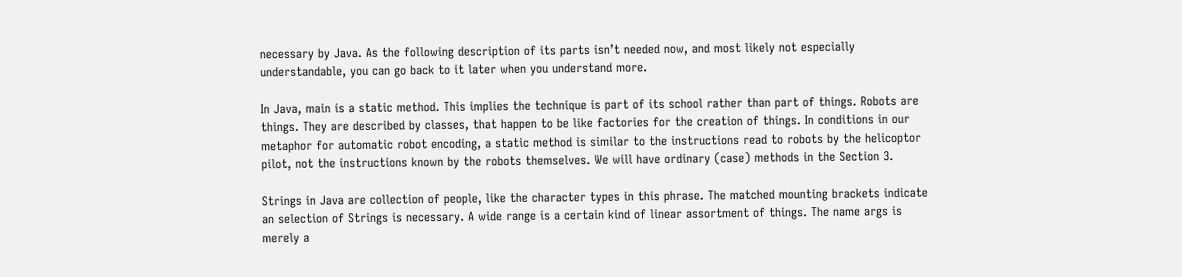necessary by Java. As the following description of its parts isn’t needed now, and most likely not especially understandable, you can go back to it later when you understand more.

In Java, main is a static method. This implies the technique is part of its school rather than part of things. Robots are things. They are described by classes, that happen to be like factories for the creation of things. In conditions in our metaphor for automatic robot encoding, a static method is similar to the instructions read to robots by the helicoptor pilot, not the instructions known by the robots themselves. We will have ordinary (case) methods in the Section 3.

Strings in Java are collection of people, like the character types in this phrase. The matched mounting brackets indicate an selection of Strings is necessary. A wide range is a certain kind of linear assortment of things. The name args is merely a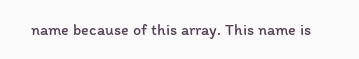name because of this array. This name is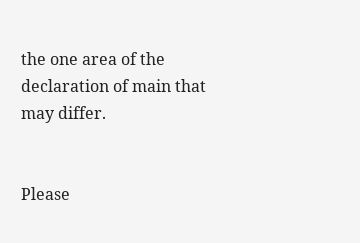the one area of the declaration of main that may differ.


Please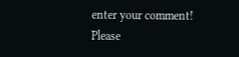enter your comment!
Please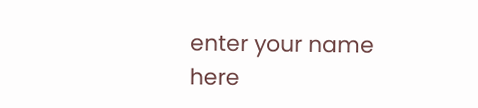enter your name here